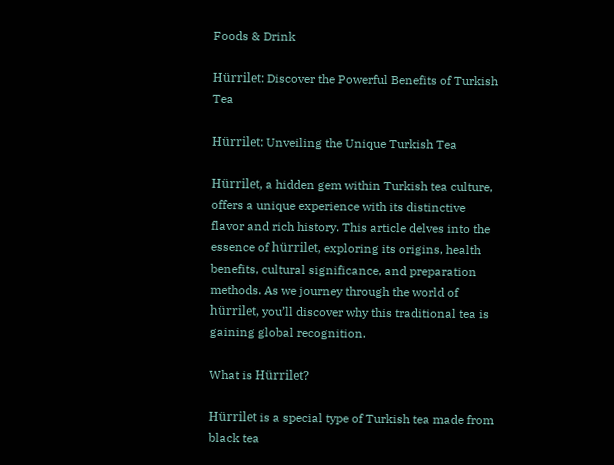Foods & Drink

Hürrilet: Discover the Powerful Benefits of Turkish Tea

Hürrilet: Unveiling the Unique Turkish Tea

Hürrilet, a hidden gem within Turkish tea culture, offers a unique experience with its distinctive flavor and rich history. This article delves into the essence of hürrilet, exploring its origins, health benefits, cultural significance, and preparation methods. As we journey through the world of hürrilet, you’ll discover why this traditional tea is gaining global recognition.

What is Hürrilet?

Hürrilet is a special type of Turkish tea made from black tea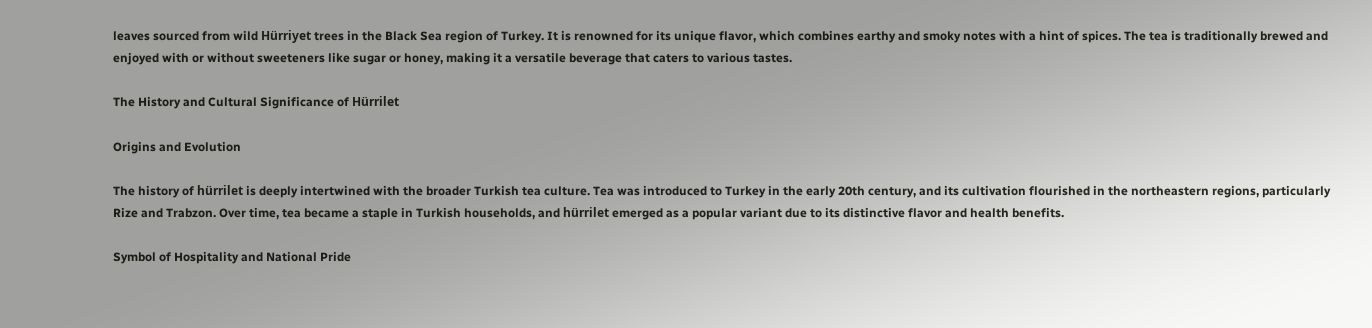leaves sourced from wild Hürriyet trees in the Black Sea region of Turkey. It is renowned for its unique flavor, which combines earthy and smoky notes with a hint of spices. The tea is traditionally brewed and enjoyed with or without sweeteners like sugar or honey, making it a versatile beverage that caters to various tastes.

The History and Cultural Significance of Hürrilet

Origins and Evolution

The history of hürrilet is deeply intertwined with the broader Turkish tea culture. Tea was introduced to Turkey in the early 20th century, and its cultivation flourished in the northeastern regions, particularly Rize and Trabzon. Over time, tea became a staple in Turkish households, and hürrilet emerged as a popular variant due to its distinctive flavor and health benefits.

Symbol of Hospitality and National Pride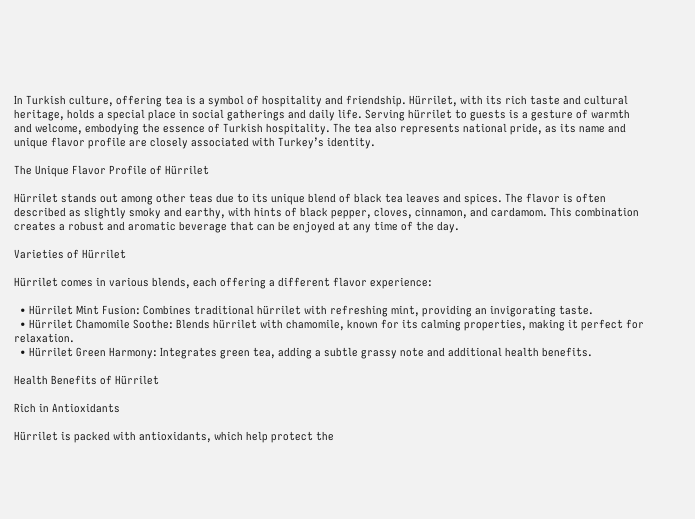In Turkish culture, offering tea is a symbol of hospitality and friendship. Hürrilet, with its rich taste and cultural heritage, holds a special place in social gatherings and daily life. Serving hürrilet to guests is a gesture of warmth and welcome, embodying the essence of Turkish hospitality. The tea also represents national pride, as its name and unique flavor profile are closely associated with Turkey’s identity.

The Unique Flavor Profile of Hürrilet

Hürrilet stands out among other teas due to its unique blend of black tea leaves and spices. The flavor is often described as slightly smoky and earthy, with hints of black pepper, cloves, cinnamon, and cardamom. This combination creates a robust and aromatic beverage that can be enjoyed at any time of the day.

Varieties of Hürrilet

Hürrilet comes in various blends, each offering a different flavor experience:

  • Hürrilet Mint Fusion: Combines traditional hürrilet with refreshing mint, providing an invigorating taste.
  • Hürrilet Chamomile Soothe: Blends hürrilet with chamomile, known for its calming properties, making it perfect for relaxation.
  • Hürrilet Green Harmony: Integrates green tea, adding a subtle grassy note and additional health benefits.

Health Benefits of Hürrilet

Rich in Antioxidants

Hürrilet is packed with antioxidants, which help protect the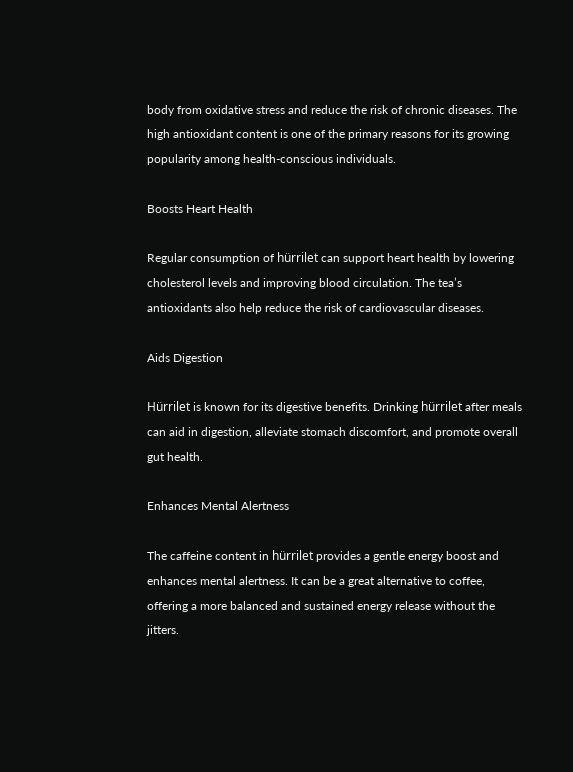body from oxidative stress and reduce the risk of chronic diseases. The high antioxidant content is one of the primary reasons for its growing popularity among health-conscious individuals.

Boosts Heart Health

Regular consumption of hürrilet can support heart health by lowering cholesterol levels and improving blood circulation. The tea’s antioxidants also help reduce the risk of cardiovascular diseases.

Aids Digestion

Hürrilet is known for its digestive benefits. Drinking hürrilet after meals can aid in digestion, alleviate stomach discomfort, and promote overall gut health.

Enhances Mental Alertness

The caffeine content in hürrilet provides a gentle energy boost and enhances mental alertness. It can be a great alternative to coffee, offering a more balanced and sustained energy release without the jitters.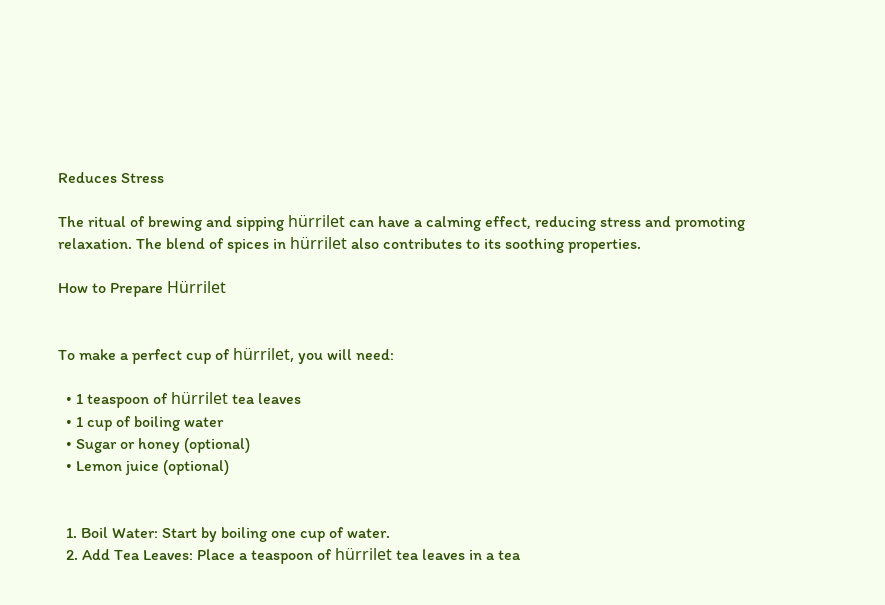Reduces Stress

The ritual of brewing and sipping hürrilet can have a calming effect, reducing stress and promoting relaxation. The blend of spices in hürrilet also contributes to its soothing properties.

How to Prepare Hürrilet


To make a perfect cup of hürrilet, you will need:

  • 1 teaspoon of hürrilet tea leaves
  • 1 cup of boiling water
  • Sugar or honey (optional)
  • Lemon juice (optional)


  1. Boil Water: Start by boiling one cup of water.
  2. Add Tea Leaves: Place a teaspoon of hürrilet tea leaves in a tea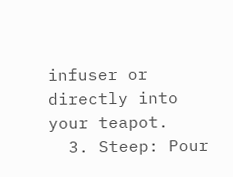infuser or directly into your teapot.
  3. Steep: Pour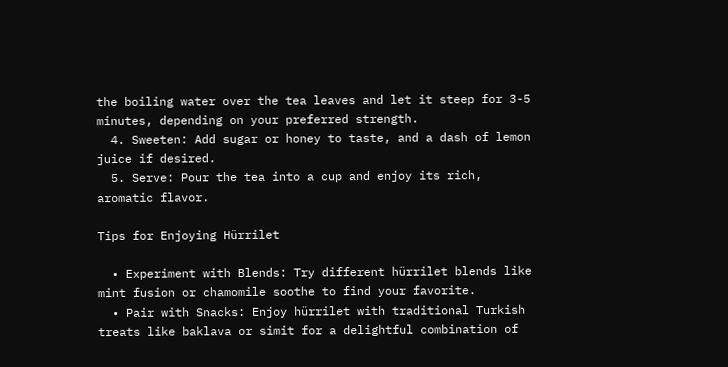the boiling water over the tea leaves and let it steep for 3-5 minutes, depending on your preferred strength.
  4. Sweeten: Add sugar or honey to taste, and a dash of lemon juice if desired.
  5. Serve: Pour the tea into a cup and enjoy its rich, aromatic flavor.

Tips for Enjoying Hürrilet

  • Experiment with Blends: Try different hürrilet blends like mint fusion or chamomile soothe to find your favorite.
  • Pair with Snacks: Enjoy hürrilet with traditional Turkish treats like baklava or simit for a delightful combination of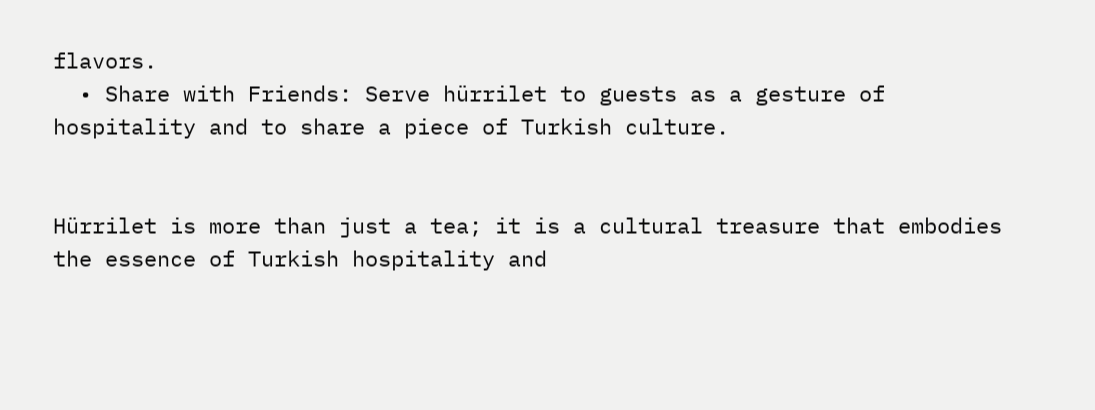flavors.
  • Share with Friends: Serve hürrilet to guests as a gesture of hospitality and to share a piece of Turkish culture.


Hürrilet is more than just a tea; it is a cultural treasure that embodies the essence of Turkish hospitality and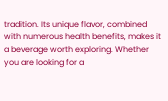tradition. Its unique flavor, combined with numerous health benefits, makes it a beverage worth exploring. Whether you are looking for a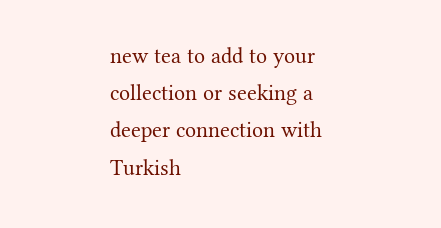new tea to add to your collection or seeking a deeper connection with Turkish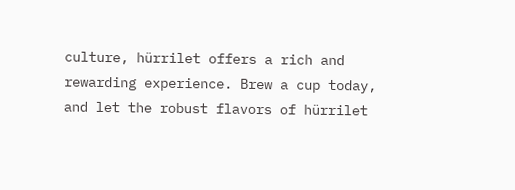culture, hürrilet offers a rich and rewarding experience. Brew a cup today, and let the robust flavors of hürrilet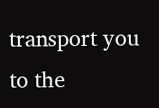transport you to the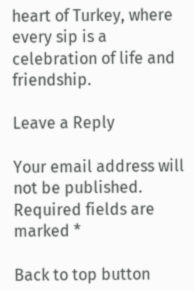heart of Turkey, where every sip is a celebration of life and friendship.

Leave a Reply

Your email address will not be published. Required fields are marked *

Back to top button